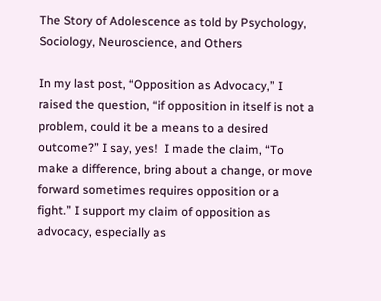The Story of Adolescence as told by Psychology, Sociology, Neuroscience, and Others

In my last post, “Opposition as Advocacy,” I raised the question, “if opposition in itself is not a problem, could it be a means to a desired outcome?” I say, yes!  I made the claim, “To make a difference, bring about a change, or move forward sometimes requires opposition or a fight.” I support my claim of opposition as advocacy, especially as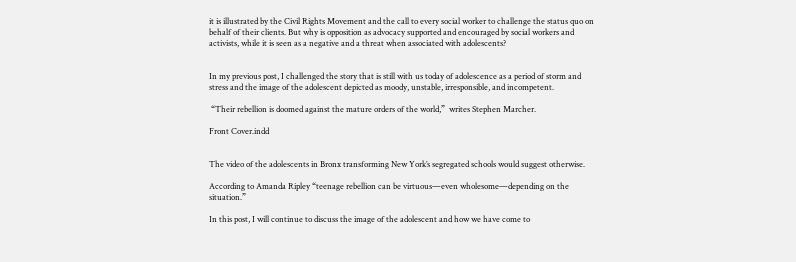it is illustrated by the Civil Rights Movement and the call to every social worker to challenge the status quo on behalf of their clients. But why is opposition as advocacy supported and encouraged by social workers and activists, while it is seen as a negative and a threat when associated with adolescents?


In my previous post, I challenged the story that is still with us today of adolescence as a period of storm and stress and the image of the adolescent depicted as moody, unstable, irresponsible, and incompetent.

 “Their rebellion is doomed against the mature orders of the world,”  writes Stephen Marcher.

Front Cover.indd


The video of the adolescents in Bronx transforming New York’s segregated schools would suggest otherwise.

According to Amanda Ripley “teenage rebellion can be virtuous—even wholesome—depending on the situation.”

In this post, I will continue to discuss the image of the adolescent and how we have come to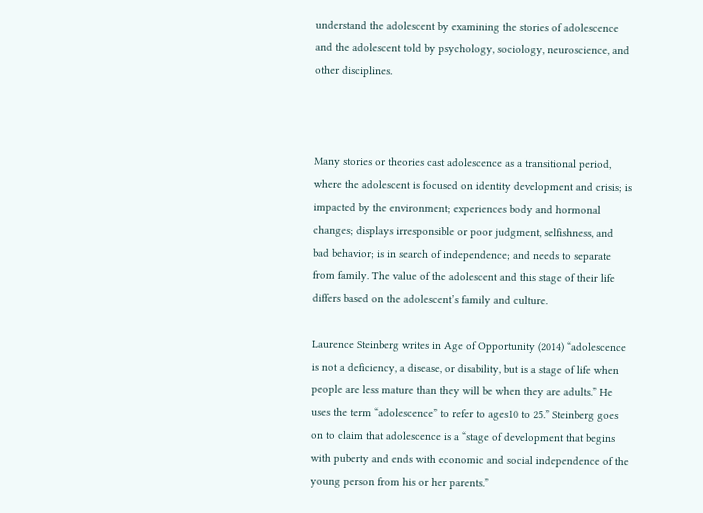understand the adolescent by examining the stories of adolescence and the adolescent told by psychology, sociology, neuroscience, and other disciplines.



Many stories or theories cast adolescence as a transitional period, where the adolescent is focused on identity development and crisis; is impacted by the environment; experiences body and hormonal changes; displays irresponsible or poor judgment, selfishness, and bad behavior; is in search of independence; and needs to separate from family. The value of the adolescent and this stage of their life differs based on the adolescent’s family and culture.

Laurence Steinberg writes in Age of Opportunity (2014) “adolescence is not a deficiency, a disease, or disability, but is a stage of life when people are less mature than they will be when they are adults.” He uses the term “adolescence” to refer to ages10 to 25.” Steinberg goes on to claim that adolescence is a “stage of development that begins with puberty and ends with economic and social independence of the young person from his or her parents.”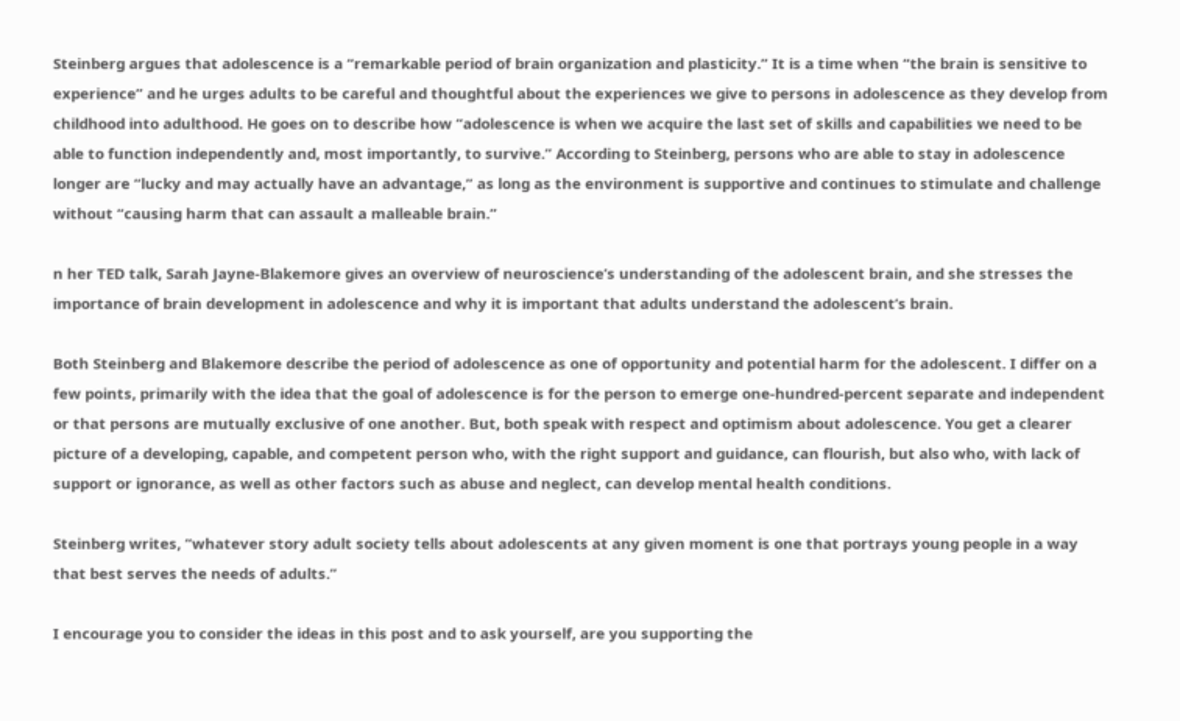Steinberg argues that adolescence is a “remarkable period of brain organization and plasticity.” It is a time when “the brain is sensitive to experience” and he urges adults to be careful and thoughtful about the experiences we give to persons in adolescence as they develop from childhood into adulthood. He goes on to describe how “adolescence is when we acquire the last set of skills and capabilities we need to be able to function independently and, most importantly, to survive.” According to Steinberg, persons who are able to stay in adolescence longer are “lucky and may actually have an advantage,” as long as the environment is supportive and continues to stimulate and challenge without “causing harm that can assault a malleable brain.”

n her TED talk, Sarah Jayne-Blakemore gives an overview of neuroscience’s understanding of the adolescent brain, and she stresses the importance of brain development in adolescence and why it is important that adults understand the adolescent’s brain.

Both Steinberg and Blakemore describe the period of adolescence as one of opportunity and potential harm for the adolescent. I differ on a few points, primarily with the idea that the goal of adolescence is for the person to emerge one-hundred-percent separate and independent or that persons are mutually exclusive of one another. But, both speak with respect and optimism about adolescence. You get a clearer picture of a developing, capable, and competent person who, with the right support and guidance, can flourish, but also who, with lack of support or ignorance, as well as other factors such as abuse and neglect, can develop mental health conditions.

Steinberg writes, “whatever story adult society tells about adolescents at any given moment is one that portrays young people in a way that best serves the needs of adults.”

I encourage you to consider the ideas in this post and to ask yourself, are you supporting the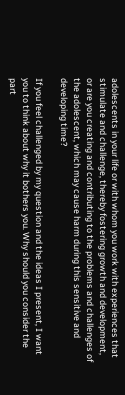adolescents in your life or with whom you work with experiences that stimulate and challenge, thereby fostering growth and development, or are you creating and contributing to the problems and challenges of the adolescent, which may cause harm during this sensitive and developing time?

If you feel challenged by my question and the ideas I present, I want you to think about why it bothers you. Why should you consider the part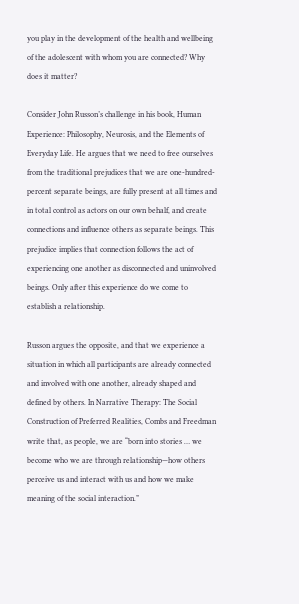you play in the development of the health and wellbeing of the adolescent with whom you are connected? Why does it matter?

Consider John Russon’s challenge in his book, Human Experience: Philosophy, Neurosis, and the Elements of Everyday Life. He argues that we need to free ourselves from the traditional prejudices that we are one-hundred-percent separate beings, are fully present at all times and in total control as actors on our own behalf, and create connections and influence others as separate beings. This prejudice implies that connection follows the act of experiencing one another as disconnected and uninvolved beings. Only after this experience do we come to establish a relationship.

Russon argues the opposite, and that we experience a situation in which all participants are already connected and involved with one another, already shaped and defined by others. In Narrative Therapy: The Social Construction of Preferred Realities, Combs and Freedman write that, as people, we are “born into stories … we become who we are through relationship—how others perceive us and interact with us and how we make meaning of the social interaction.”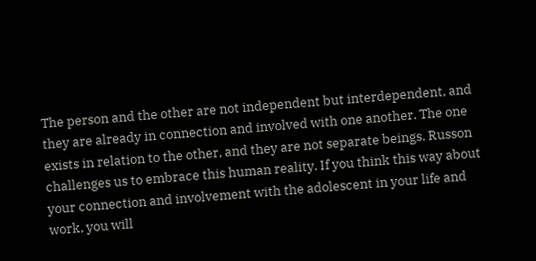The person and the other are not independent but interdependent, and they are already in connection and involved with one another. The one exists in relation to the other, and they are not separate beings. Russon challenges us to embrace this human reality. If you think this way about your connection and involvement with the adolescent in your life and work, you will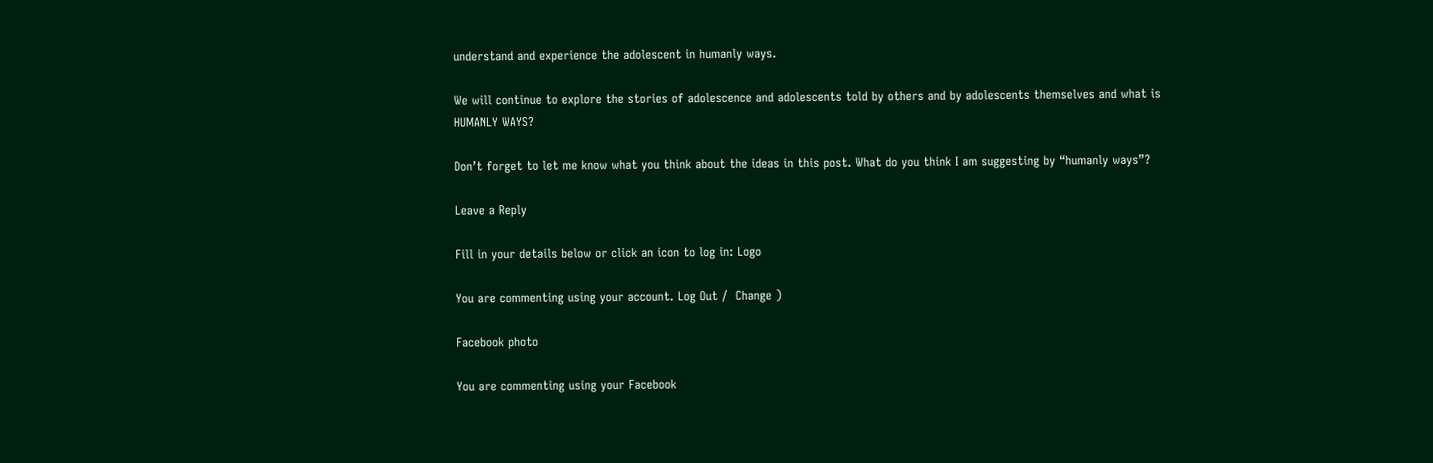understand and experience the adolescent in humanly ways.

We will continue to explore the stories of adolescence and adolescents told by others and by adolescents themselves and what is HUMANLY WAYS?

Don’t forget to let me know what you think about the ideas in this post. What do you think I am suggesting by “humanly ways”?

Leave a Reply

Fill in your details below or click an icon to log in: Logo

You are commenting using your account. Log Out /  Change )

Facebook photo

You are commenting using your Facebook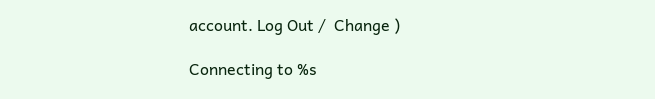account. Log Out /  Change )

Connecting to %s